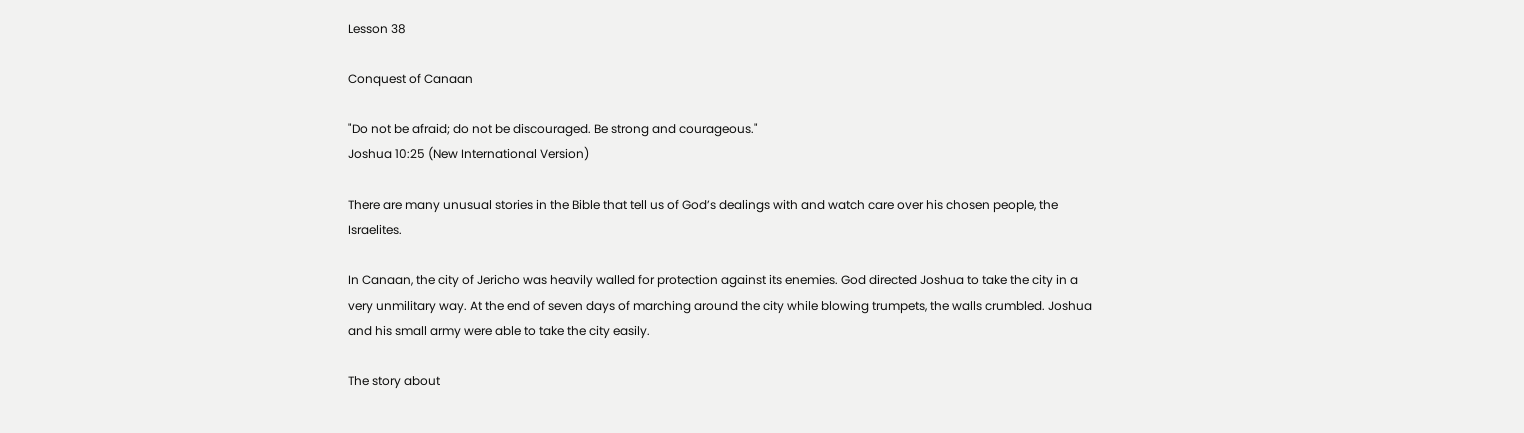Lesson 38

Conquest of Canaan

"Do not be afraid; do not be discouraged. Be strong and courageous."
Joshua 10:25 (New International Version)

There are many unusual stories in the Bible that tell us of God’s dealings with and watch care over his chosen people, the Israelites.

In Canaan, the city of Jericho was heavily walled for protection against its enemies. God directed Joshua to take the city in a very unmilitary way. At the end of seven days of marching around the city while blowing trumpets, the walls crumbled. Joshua and his small army were able to take the city easily.

The story about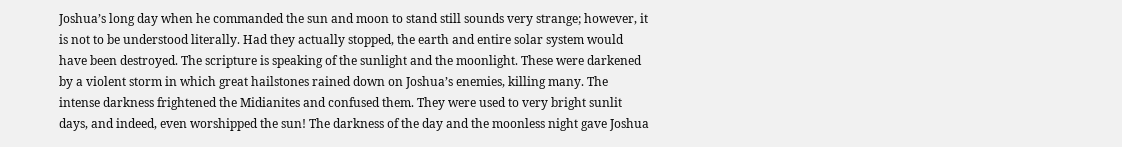Joshua’s long day when he commanded the sun and moon to stand still sounds very strange; however, it is not to be understood literally. Had they actually stopped, the earth and entire solar system would have been destroyed. The scripture is speaking of the sunlight and the moonlight. These were darkened by a violent storm in which great hailstones rained down on Joshua’s enemies, killing many. The intense darkness frightened the Midianites and confused them. They were used to very bright sunlit days, and indeed, even worshipped the sun! The darkness of the day and the moonless night gave Joshua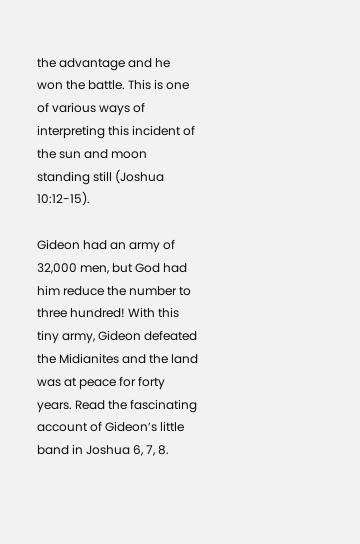the advantage and he won the battle. This is one of various ways of interpreting this incident of the sun and moon standing still (Joshua 10:12-15).

Gideon had an army of 32,000 men, but God had him reduce the number to three hundred! With this tiny army, Gideon defeated the Midianites and the land was at peace for forty years. Read the fascinating account of Gideon’s little band in Joshua 6, 7, 8.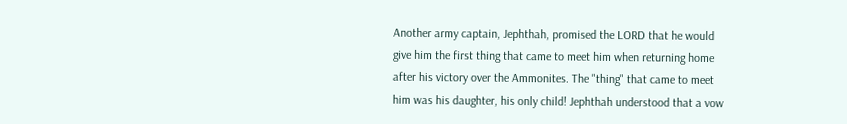Another army captain, Jephthah, promised the LORD that he would give him the first thing that came to meet him when returning home after his victory over the Ammonites. The "thing" that came to meet him was his daughter, his only child! Jephthah understood that a vow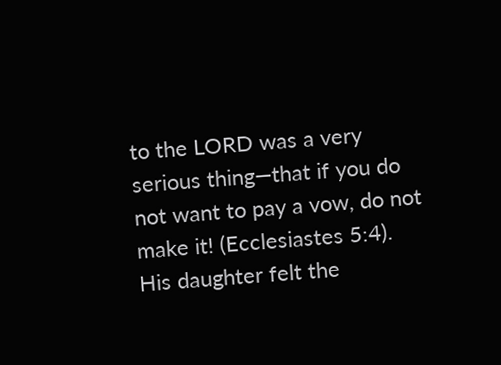to the LORD was a very serious thing—that if you do not want to pay a vow, do not make it! (Ecclesiastes 5:4). His daughter felt the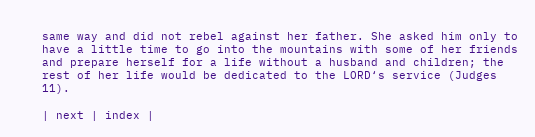same way and did not rebel against her father. She asked him only to have a little time to go into the mountains with some of her friends and prepare herself for a life without a husband and children; the rest of her life would be dedicated to the LORD‘s service (Judges 11).

| next | index |